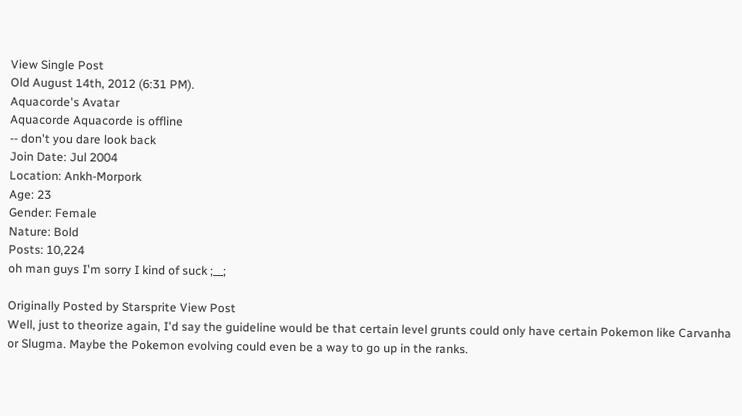View Single Post
Old August 14th, 2012 (6:31 PM).
Aquacorde's Avatar
Aquacorde Aquacorde is offline
-- don't you dare look back
Join Date: Jul 2004
Location: Ankh-Morpork
Age: 23
Gender: Female
Nature: Bold
Posts: 10,224
oh man guys I'm sorry I kind of suck ;__;

Originally Posted by Starsprite View Post
Well, just to theorize again, I'd say the guideline would be that certain level grunts could only have certain Pokemon like Carvanha or Slugma. Maybe the Pokemon evolving could even be a way to go up in the ranks.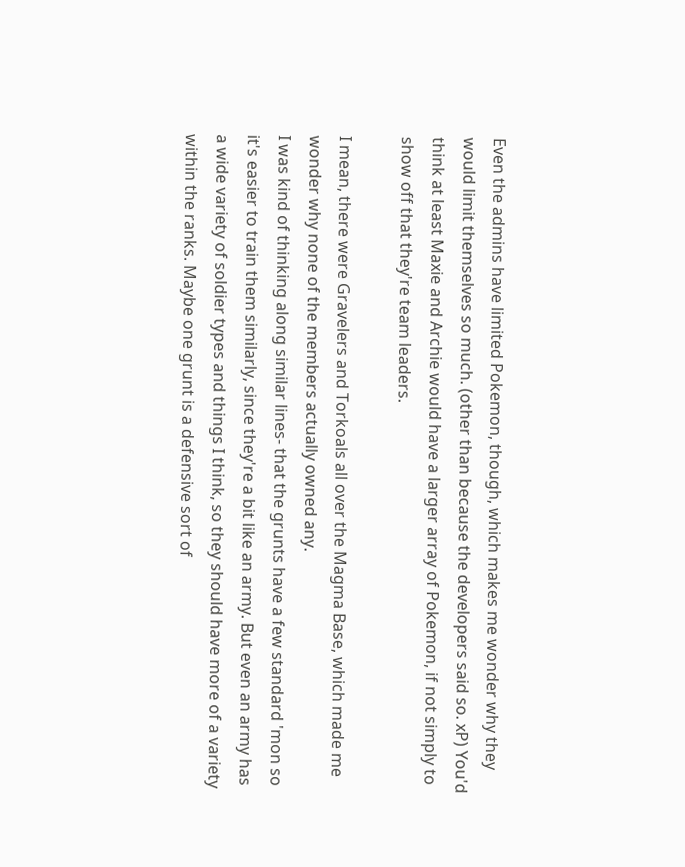Even the admins have limited Pokemon, though, which makes me wonder why they would limit themselves so much. (other than because the developers said so. xP) You'd think at least Maxie and Archie would have a larger array of Pokemon, if not simply to show off that they're team leaders.

I mean, there were Gravelers and Torkoals all over the Magma Base, which made me wonder why none of the members actually owned any.
I was kind of thinking along similar lines- that the grunts have a few standard 'mon so it's easier to train them similarly, since they're a bit like an army. But even an army has a wide variety of soldier types and things I think, so they should have more of a variety within the ranks. Maybe one grunt is a defensive sort of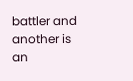battler and another is an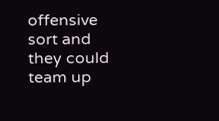offensive sort and they could team up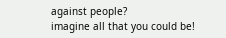against people?
imagine all that you could be!